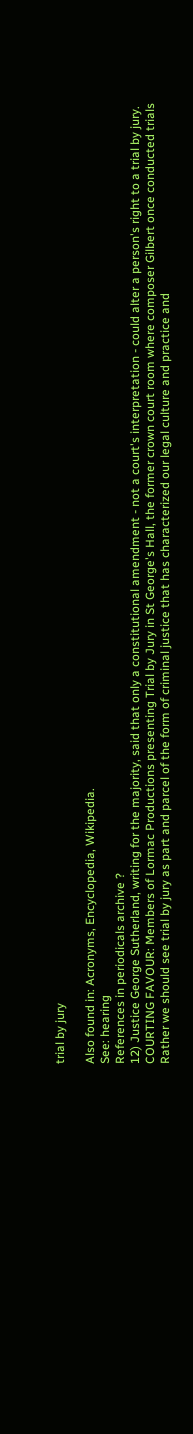trial by jury

Also found in: Acronyms, Encyclopedia, Wikipedia.
See: hearing
References in periodicals archive ?
12) Justice George Sutherland, writing for the majority, said that only a constitutional amendment - not a court's interpretation - could alter a person's right to a trial by jury.
COURTING FAVOUR: Members of Lormac Productions presenting Trial by Jury in St George's Hall, the former crown court room where composer Gilbert once conducted trials
Rather we should see trial by jury as part and parcel of the form of criminal justice that has characterized our legal culture and practice and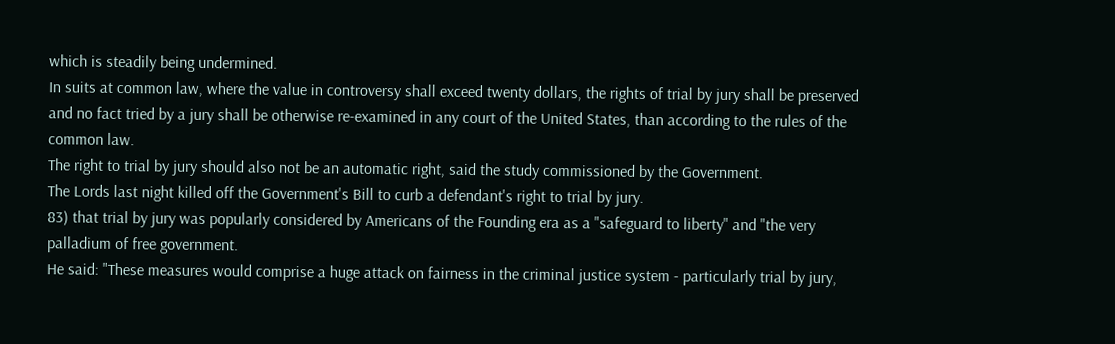which is steadily being undermined.
In suits at common law, where the value in controversy shall exceed twenty dollars, the rights of trial by jury shall be preserved and no fact tried by a jury shall be otherwise re-examined in any court of the United States, than according to the rules of the common law.
The right to trial by jury should also not be an automatic right, said the study commissioned by the Government.
The Lords last night killed off the Government's Bill to curb a defendant's right to trial by jury.
83) that trial by jury was popularly considered by Americans of the Founding era as a "safeguard to liberty" and "the very palladium of free government.
He said: "These measures would comprise a huge attack on fairness in the criminal justice system - particularly trial by jury,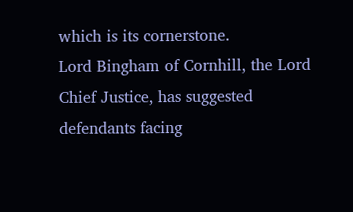which is its cornerstone.
Lord Bingham of Cornhill, the Lord Chief Justice, has suggested defendants facing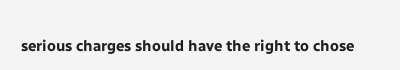serious charges should have the right to chose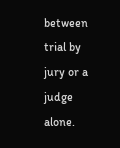between trial by jury or a judge alone.